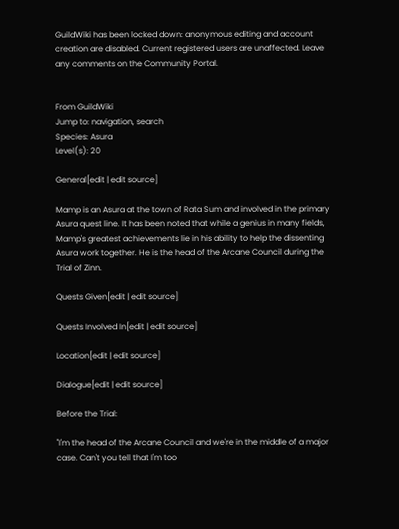GuildWiki has been locked down: anonymous editing and account creation are disabled. Current registered users are unaffected. Leave any comments on the Community Portal.


From GuildWiki
Jump to: navigation, search
Species: Asura
Level(s): 20

General[edit | edit source]

Mamp is an Asura at the town of Rata Sum and involved in the primary Asura quest line. It has been noted that while a genius in many fields, Mamp's greatest achievements lie in his ability to help the dissenting Asura work together. He is the head of the Arcane Council during the Trial of Zinn.

Quests Given[edit | edit source]

Quests Involved In[edit | edit source]

Location[edit | edit source]

Dialogue[edit | edit source]

Before the Trial:

"I'm the head of the Arcane Council and we're in the middle of a major case. Can't you tell that I'm too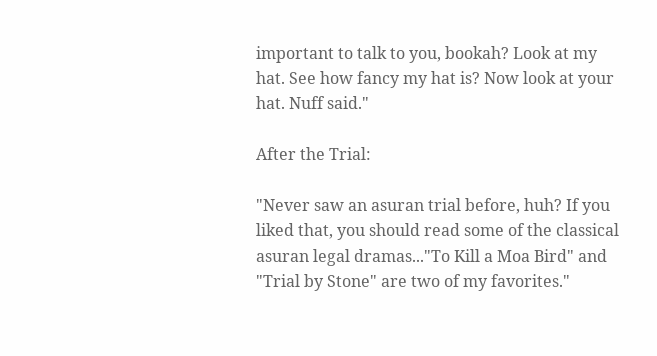important to talk to you, bookah? Look at my hat. See how fancy my hat is? Now look at your hat. Nuff said."

After the Trial:

"Never saw an asuran trial before, huh? If you liked that, you should read some of the classical asuran legal dramas..."To Kill a Moa Bird" and "Trial by Stone" are two of my favorites."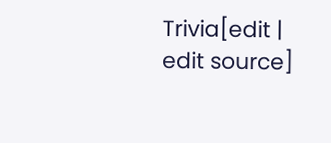Trivia[edit | edit source]